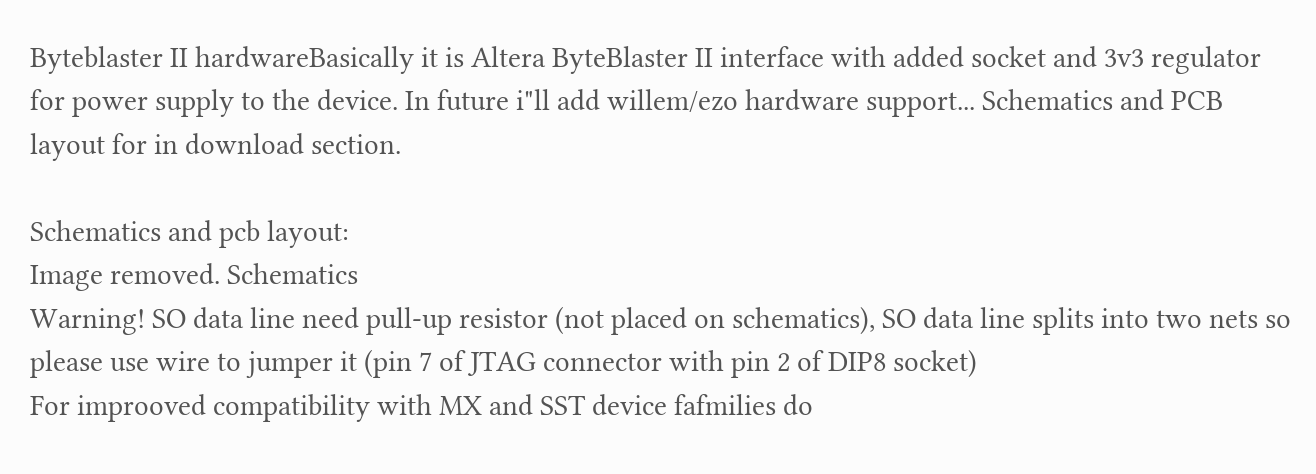Byteblaster II hardwareBasically it is Altera ByteBlaster II interface with added socket and 3v3 regulator for power supply to the device. In future i"ll add willem/ezo hardware support... Schematics and PCB layout for in download section.

Schematics and pcb layout:
Image removed. Schematics
Warning! SO data line need pull-up resistor (not placed on schematics), SO data line splits into two nets so please use wire to jumper it (pin 7 of JTAG connector with pin 2 of DIP8 socket)
For improoved compatibility with MX and SST device fafmilies do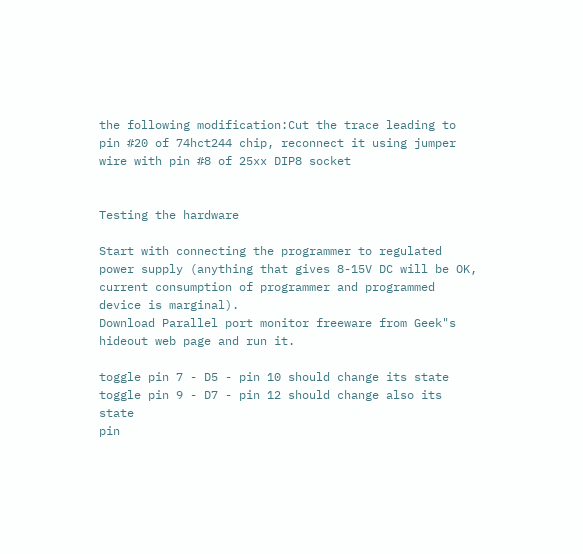the following modification:Cut the trace leading to pin #20 of 74hct244 chip, reconnect it using jumper wire with pin #8 of 25xx DIP8 socket


Testing the hardware

Start with connecting the programmer to regulated power supply (anything that gives 8-15V DC will be OK, current consumption of programmer and programmed device is marginal).
Download Parallel port monitor freeware from Geek"s hideout web page and run it.

toggle pin 7 - D5 - pin 10 should change its state
toggle pin 9 - D7 - pin 12 should change also its state
pin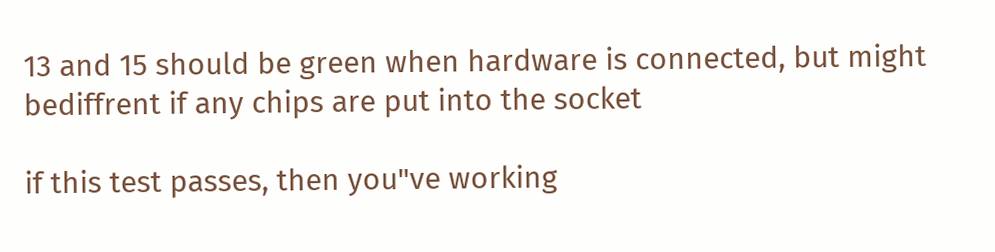13 and 15 should be green when hardware is connected, but might bediffrent if any chips are put into the socket

if this test passes, then you"ve working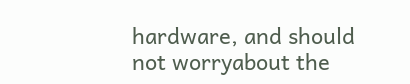hardware, and should not worryabout the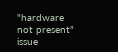"hardware not present" issue